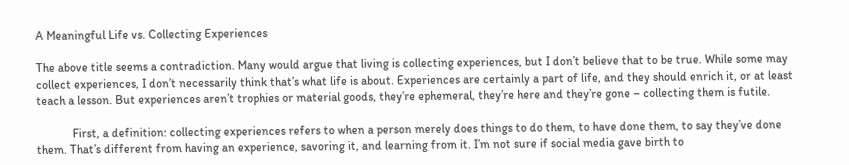A Meaningful Life vs. Collecting Experiences

The above title seems a contradiction. Many would argue that living is collecting experiences, but I don’t believe that to be true. While some may collect experiences, I don’t necessarily think that’s what life is about. Experiences are certainly a part of life, and they should enrich it, or at least teach a lesson. But experiences aren’t trophies or material goods, they’re ephemeral, they’re here and they’re gone – collecting them is futile.

            First, a definition: collecting experiences refers to when a person merely does things to do them, to have done them, to say they’ve done them. That’s different from having an experience, savoring it, and learning from it. I’m not sure if social media gave birth to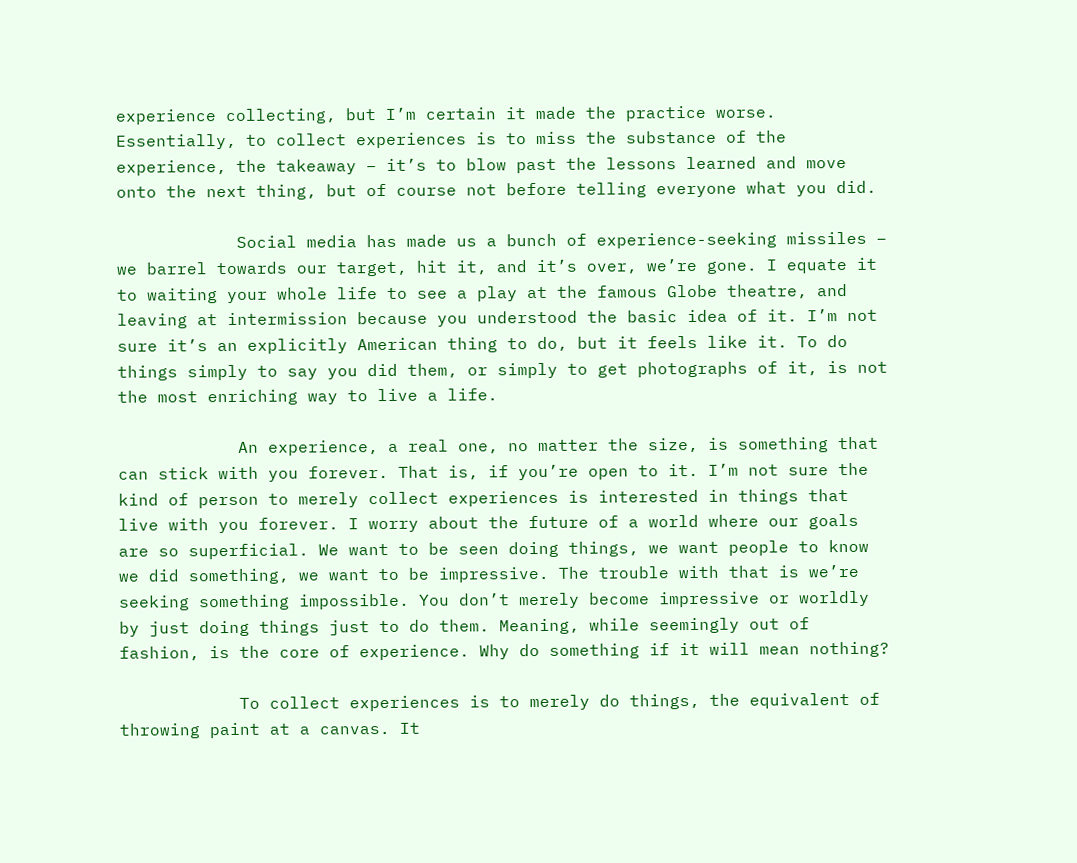experience collecting, but I’m certain it made the practice worse. Essentially, to collect experiences is to miss the substance of the experience, the takeaway – it’s to blow past the lessons learned and move onto the next thing, but of course not before telling everyone what you did.

            Social media has made us a bunch of experience-seeking missiles – we barrel towards our target, hit it, and it’s over, we’re gone. I equate it to waiting your whole life to see a play at the famous Globe theatre, and leaving at intermission because you understood the basic idea of it. I’m not sure it’s an explicitly American thing to do, but it feels like it. To do things simply to say you did them, or simply to get photographs of it, is not the most enriching way to live a life.

            An experience, a real one, no matter the size, is something that can stick with you forever. That is, if you’re open to it. I’m not sure the kind of person to merely collect experiences is interested in things that live with you forever. I worry about the future of a world where our goals are so superficial. We want to be seen doing things, we want people to know we did something, we want to be impressive. The trouble with that is we’re seeking something impossible. You don’t merely become impressive or worldly by just doing things just to do them. Meaning, while seemingly out of fashion, is the core of experience. Why do something if it will mean nothing?

            To collect experiences is to merely do things, the equivalent of throwing paint at a canvas. It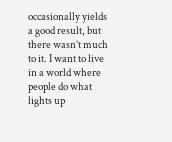occasionally yields a good result, but there wasn’t much to it. I want to live in a world where people do what lights up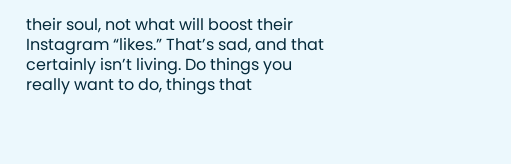their soul, not what will boost their Instagram “likes.” That’s sad, and that certainly isn’t living. Do things you really want to do, things that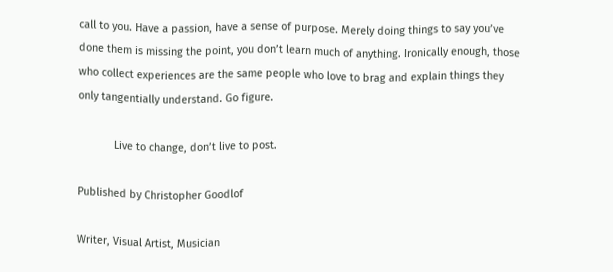call to you. Have a passion, have a sense of purpose. Merely doing things to say you’ve done them is missing the point, you don’t learn much of anything. Ironically enough, those who collect experiences are the same people who love to brag and explain things they only tangentially understand. Go figure.

            Live to change, don’t live to post.

Published by Christopher Goodlof

Writer, Visual Artist, Musician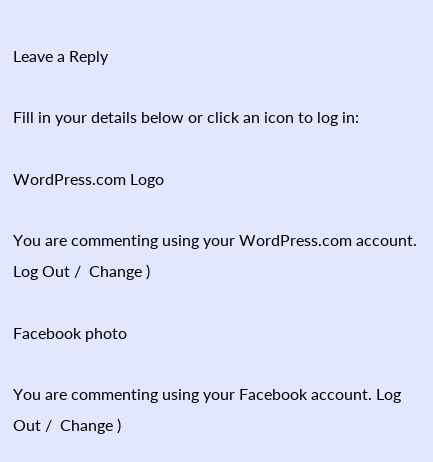Leave a Reply

Fill in your details below or click an icon to log in:

WordPress.com Logo

You are commenting using your WordPress.com account. Log Out /  Change )

Facebook photo

You are commenting using your Facebook account. Log Out /  Change )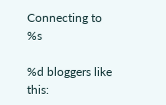Connecting to %s

%d bloggers like this: